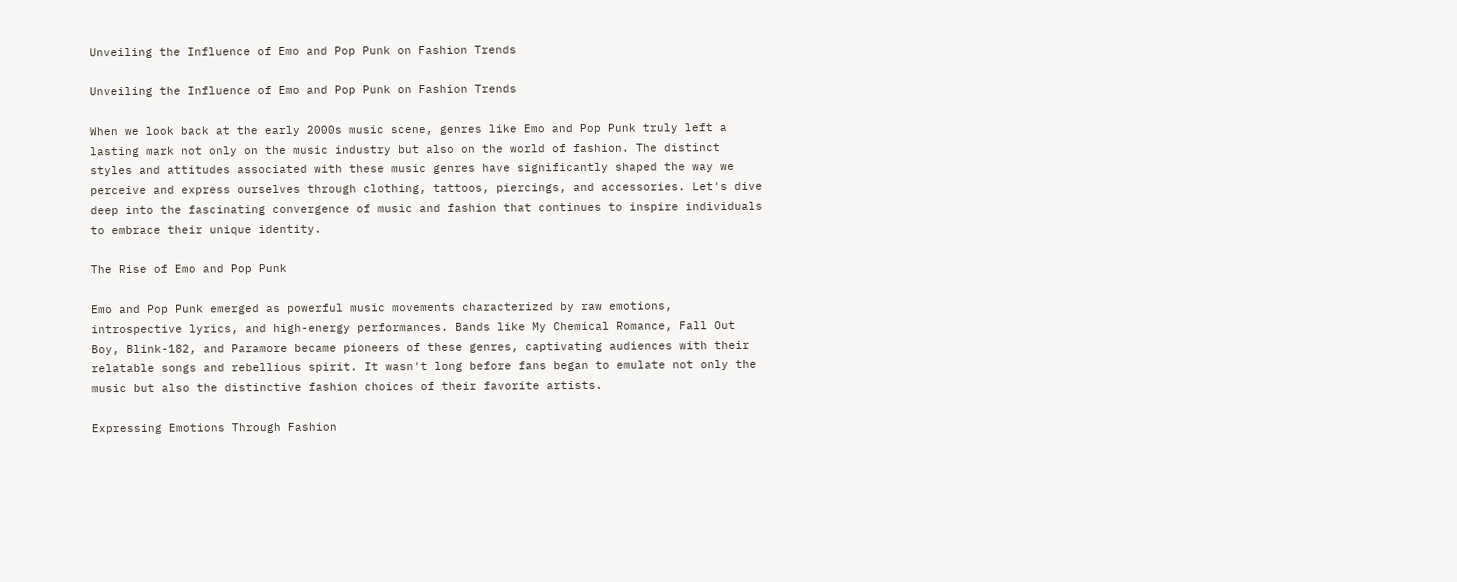Unveiling the Influence of Emo and Pop Punk on Fashion Trends

Unveiling the Influence of Emo and Pop Punk on Fashion Trends

When we look back at the early 2000s music scene, genres like Emo and Pop Punk truly left a lasting mark not only on the music industry but also on the world of fashion. The distinct styles and attitudes associated with these music genres have significantly shaped the way we perceive and express ourselves through clothing, tattoos, piercings, and accessories. Let's dive deep into the fascinating convergence of music and fashion that continues to inspire individuals to embrace their unique identity.

The Rise of Emo and Pop Punk

Emo and Pop Punk emerged as powerful music movements characterized by raw emotions, introspective lyrics, and high-energy performances. Bands like My Chemical Romance, Fall Out Boy, Blink-182, and Paramore became pioneers of these genres, captivating audiences with their relatable songs and rebellious spirit. It wasn't long before fans began to emulate not only the music but also the distinctive fashion choices of their favorite artists.

Expressing Emotions Through Fashion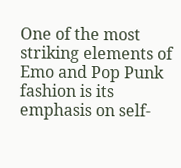One of the most striking elements of Emo and Pop Punk fashion is its emphasis on self-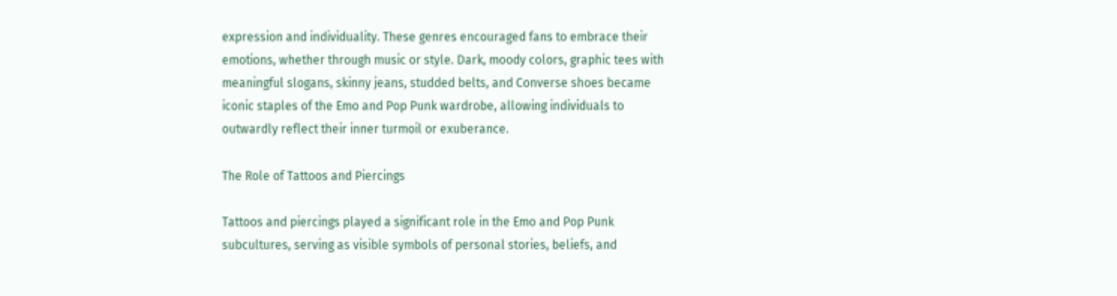expression and individuality. These genres encouraged fans to embrace their emotions, whether through music or style. Dark, moody colors, graphic tees with meaningful slogans, skinny jeans, studded belts, and Converse shoes became iconic staples of the Emo and Pop Punk wardrobe, allowing individuals to outwardly reflect their inner turmoil or exuberance.

The Role of Tattoos and Piercings

Tattoos and piercings played a significant role in the Emo and Pop Punk subcultures, serving as visible symbols of personal stories, beliefs, and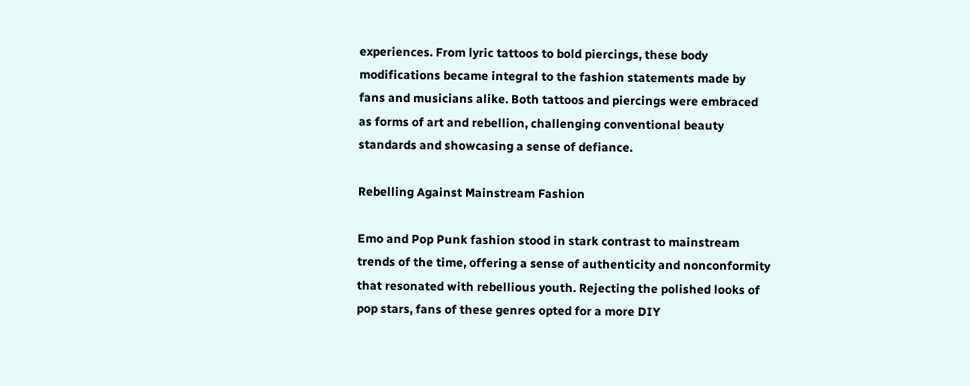experiences. From lyric tattoos to bold piercings, these body modifications became integral to the fashion statements made by fans and musicians alike. Both tattoos and piercings were embraced as forms of art and rebellion, challenging conventional beauty standards and showcasing a sense of defiance.

Rebelling Against Mainstream Fashion

Emo and Pop Punk fashion stood in stark contrast to mainstream trends of the time, offering a sense of authenticity and nonconformity that resonated with rebellious youth. Rejecting the polished looks of pop stars, fans of these genres opted for a more DIY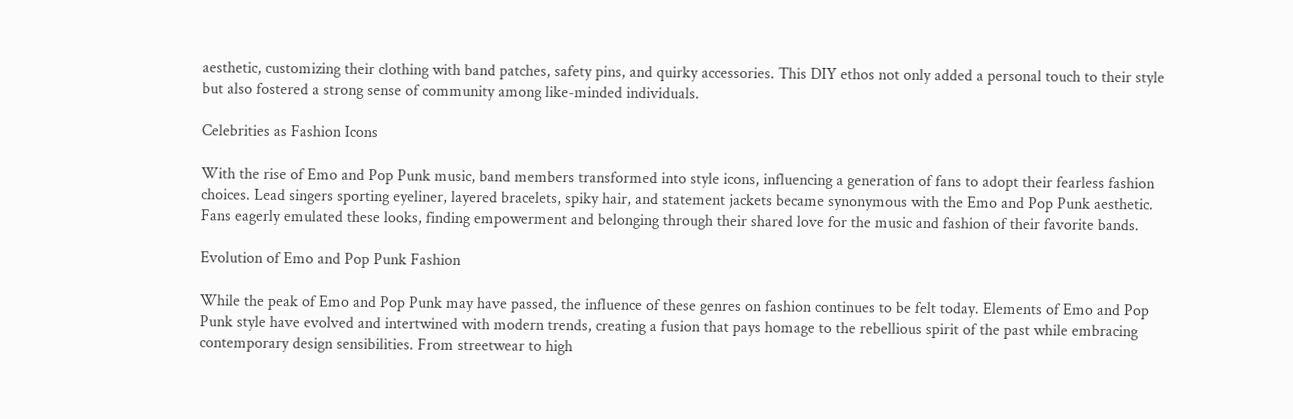aesthetic, customizing their clothing with band patches, safety pins, and quirky accessories. This DIY ethos not only added a personal touch to their style but also fostered a strong sense of community among like-minded individuals.

Celebrities as Fashion Icons

With the rise of Emo and Pop Punk music, band members transformed into style icons, influencing a generation of fans to adopt their fearless fashion choices. Lead singers sporting eyeliner, layered bracelets, spiky hair, and statement jackets became synonymous with the Emo and Pop Punk aesthetic. Fans eagerly emulated these looks, finding empowerment and belonging through their shared love for the music and fashion of their favorite bands.

Evolution of Emo and Pop Punk Fashion

While the peak of Emo and Pop Punk may have passed, the influence of these genres on fashion continues to be felt today. Elements of Emo and Pop Punk style have evolved and intertwined with modern trends, creating a fusion that pays homage to the rebellious spirit of the past while embracing contemporary design sensibilities. From streetwear to high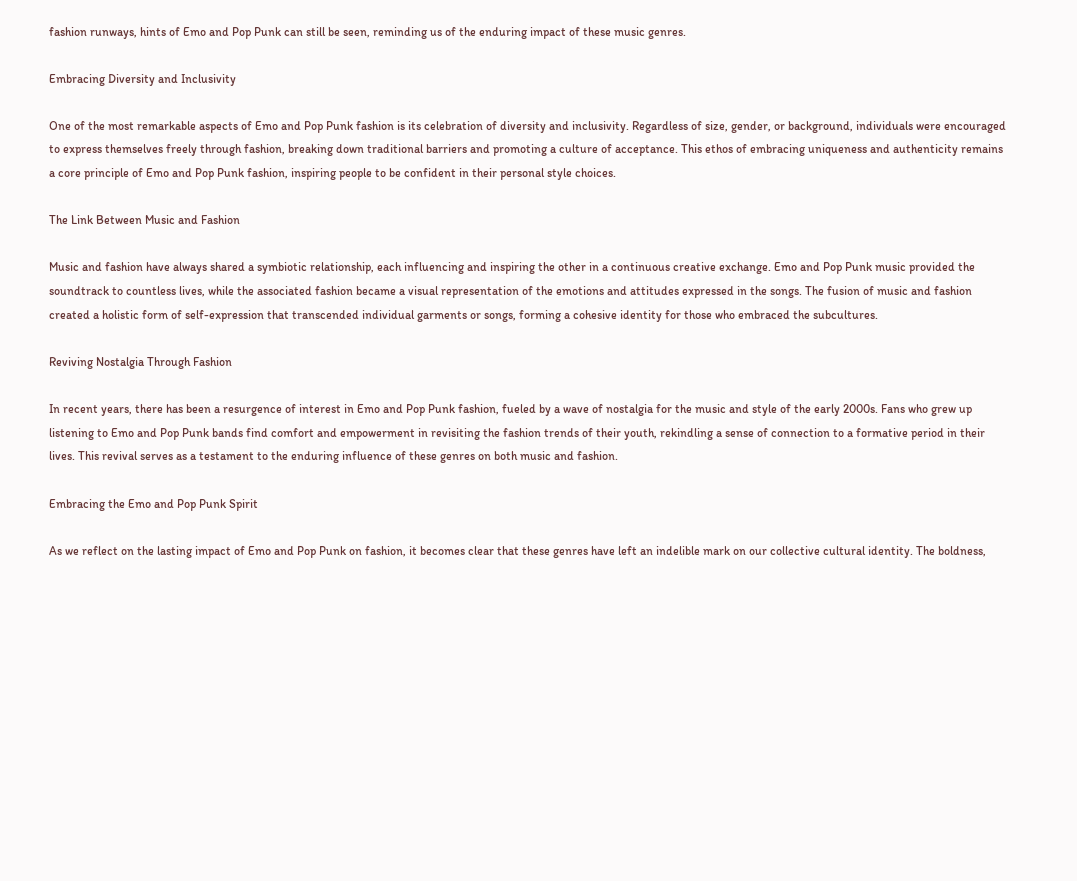fashion runways, hints of Emo and Pop Punk can still be seen, reminding us of the enduring impact of these music genres.

Embracing Diversity and Inclusivity

One of the most remarkable aspects of Emo and Pop Punk fashion is its celebration of diversity and inclusivity. Regardless of size, gender, or background, individuals were encouraged to express themselves freely through fashion, breaking down traditional barriers and promoting a culture of acceptance. This ethos of embracing uniqueness and authenticity remains a core principle of Emo and Pop Punk fashion, inspiring people to be confident in their personal style choices.

The Link Between Music and Fashion

Music and fashion have always shared a symbiotic relationship, each influencing and inspiring the other in a continuous creative exchange. Emo and Pop Punk music provided the soundtrack to countless lives, while the associated fashion became a visual representation of the emotions and attitudes expressed in the songs. The fusion of music and fashion created a holistic form of self-expression that transcended individual garments or songs, forming a cohesive identity for those who embraced the subcultures.

Reviving Nostalgia Through Fashion

In recent years, there has been a resurgence of interest in Emo and Pop Punk fashion, fueled by a wave of nostalgia for the music and style of the early 2000s. Fans who grew up listening to Emo and Pop Punk bands find comfort and empowerment in revisiting the fashion trends of their youth, rekindling a sense of connection to a formative period in their lives. This revival serves as a testament to the enduring influence of these genres on both music and fashion.

Embracing the Emo and Pop Punk Spirit

As we reflect on the lasting impact of Emo and Pop Punk on fashion, it becomes clear that these genres have left an indelible mark on our collective cultural identity. The boldness,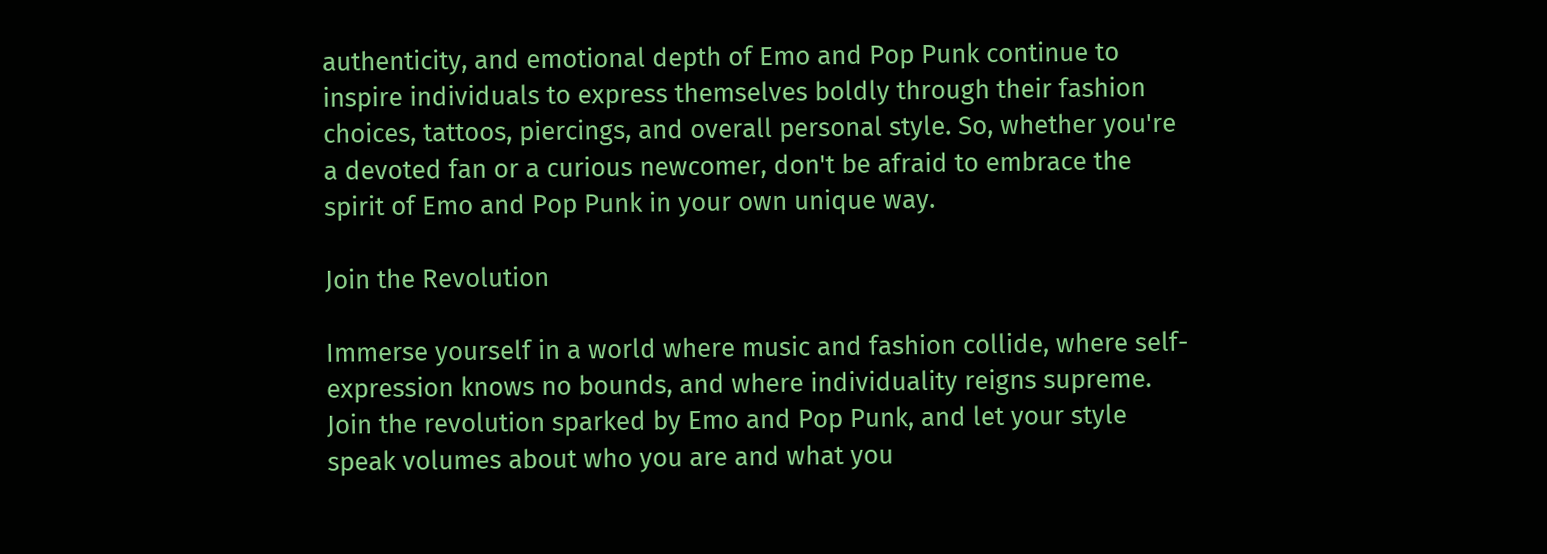authenticity, and emotional depth of Emo and Pop Punk continue to inspire individuals to express themselves boldly through their fashion choices, tattoos, piercings, and overall personal style. So, whether you're a devoted fan or a curious newcomer, don't be afraid to embrace the spirit of Emo and Pop Punk in your own unique way.

Join the Revolution

Immerse yourself in a world where music and fashion collide, where self-expression knows no bounds, and where individuality reigns supreme. Join the revolution sparked by Emo and Pop Punk, and let your style speak volumes about who you are and what you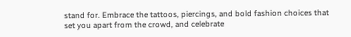stand for. Embrace the tattoos, piercings, and bold fashion choices that set you apart from the crowd, and celebrate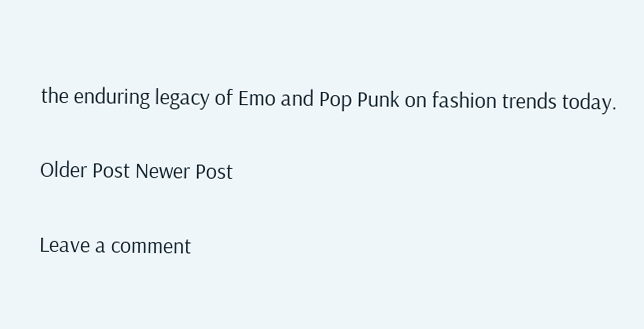the enduring legacy of Emo and Pop Punk on fashion trends today.

Older Post Newer Post

Leave a comment